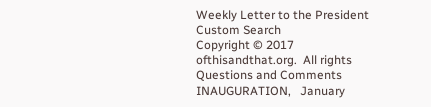Weekly Letter to the President
Custom Search
Copyright © 2017
ofthisandthat.org.  All rights
Questions and Comments
INAUGURATION,   January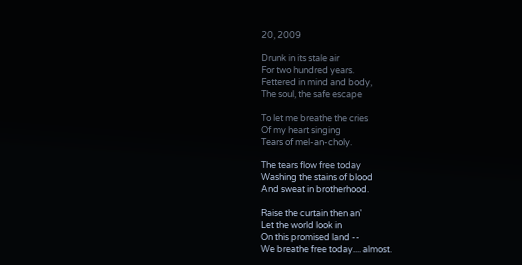20, 2009

Drunk in its stale air
For two hundred years.
Fettered in mind and body,
The soul, the safe escape

To let me breathe the cries
Of my heart singing
Tears of mel-an-choly.

The tears flow free today
Washing the stains of blood
And sweat in brotherhood.

Raise the curtain then an'
Let the world look in
On this promised land --
We breathe free today.... almost.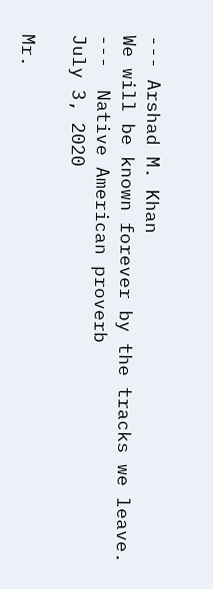--- Arshad M. Khan
We will be known forever by the tracks we leave.
---  Native American proverb
July 3, 2020

Mr.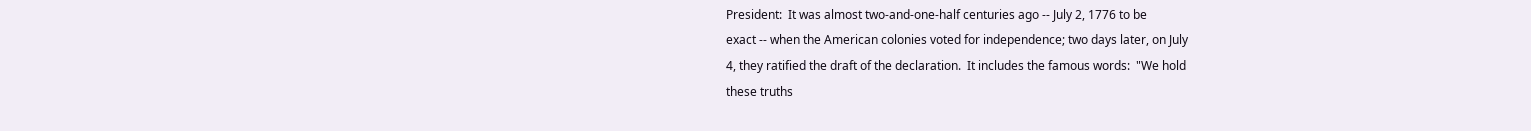President:  It was almost two-and-one-half centuries ago -- July 2, 1776 to be
exact -- when the American colonies voted for independence; two days later, on July
4, they ratified the draft of the declaration.  It includes the famous words:  "We hold
these truths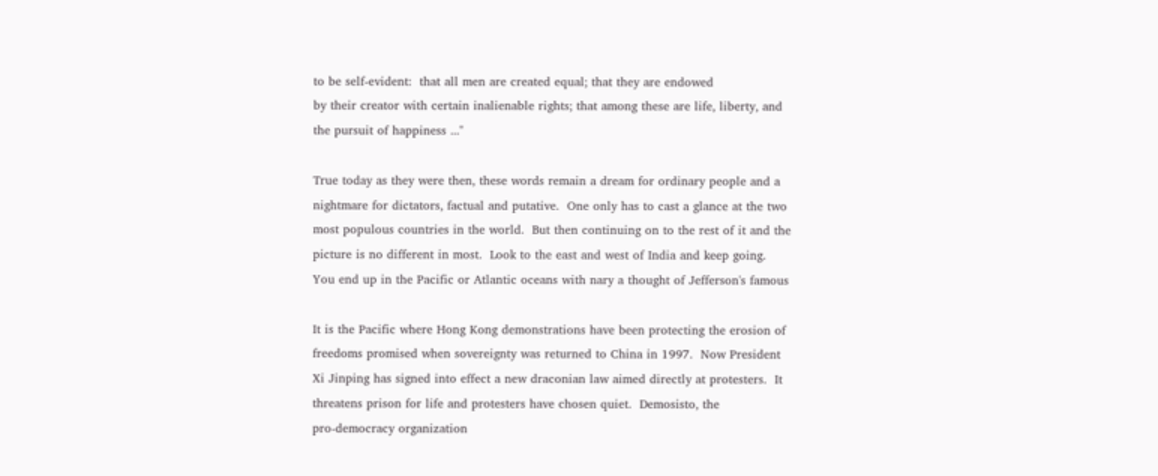to be self-evident:  that all men are created equal; that they are endowed
by their creator with certain inalienable rights; that among these are life, liberty, and
the pursuit of happiness ..."

True today as they were then, these words remain a dream for ordinary people and a
nightmare for dictators, factual and putative.  One only has to cast a glance at the two
most populous countries in the world.  But then continuing on to the rest of it and the
picture is no different in most.  Look to the east and west of India and keep going.
You end up in the Pacific or Atlantic oceans with nary a thought of Jefferson's famous

It is the Pacific where Hong Kong demonstrations have been protecting the erosion of
freedoms promised when sovereignty was returned to China in 1997.  Now President
Xi Jinping has signed into effect a new draconian law aimed directly at protesters.  It
threatens prison for life and protesters have chosen quiet.  Demosisto, the
pro-democracy organization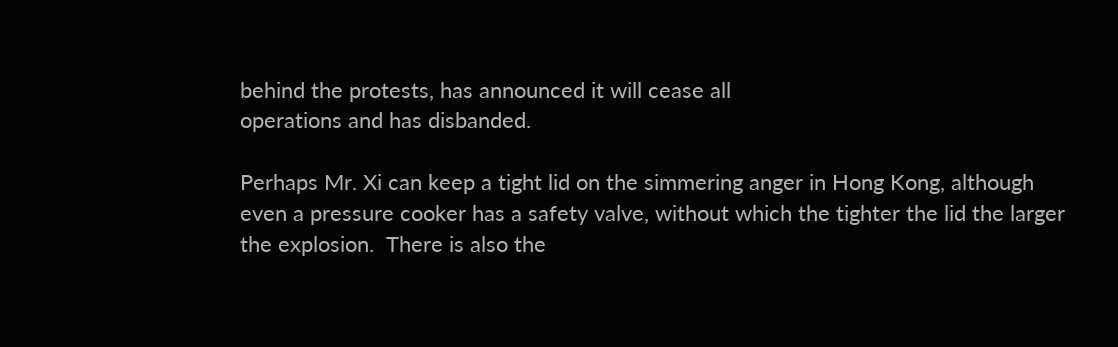behind the protests, has announced it will cease all
operations and has disbanded.

Perhaps Mr. Xi can keep a tight lid on the simmering anger in Hong Kong, although
even a pressure cooker has a safety valve, without which the tighter the lid the larger
the explosion.  There is also the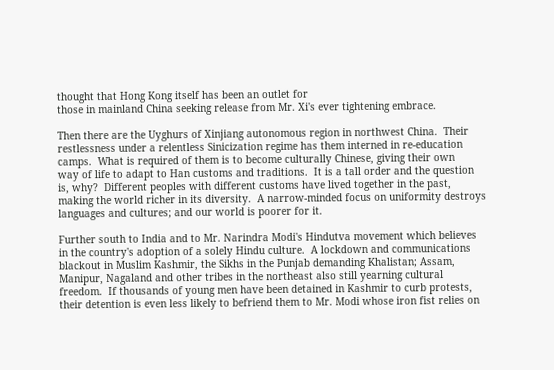thought that Hong Kong itself has been an outlet for
those in mainland China seeking release from Mr. Xi's ever tightening embrace.

Then there are the Uyghurs of Xinjiang autonomous region in northwest China.  Their
restlessness under a relentless Sinicization regime has them interned in re-education
camps.  What is required of them is to become culturally Chinese, giving their own
way of life to adapt to Han customs and traditions.  It is a tall order and the question
is, why?  Different peoples with different customs have lived together in the past,
making the world richer in its diversity.  A narrow-minded focus on uniformity destroys
languages and cultures; and our world is poorer for it.

Further south to India and to Mr. Narindra Modi's Hindutva movement which believes
in the country's adoption of a solely Hindu culture.  A lockdown and communications
blackout in Muslim Kashmir, the Sikhs in the Punjab demanding Khalistan; Assam,
Manipur, Nagaland and other tribes in the northeast also still yearning cultural
freedom.  If thousands of young men have been detained in Kashmir to curb protests,
their detention is even less likely to befriend them to Mr. Modi whose iron fist relies on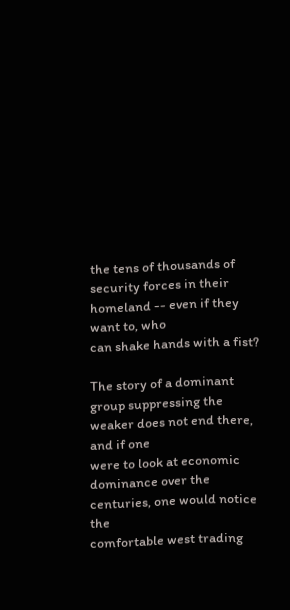the tens of thousands of security forces in their homeland -- even if they want to, who
can shake hands with a fist?

The story of a dominant group suppressing the weaker does not end there, and if one
were to look at economic dominance over the centuries, one would notice the
comfortable west trading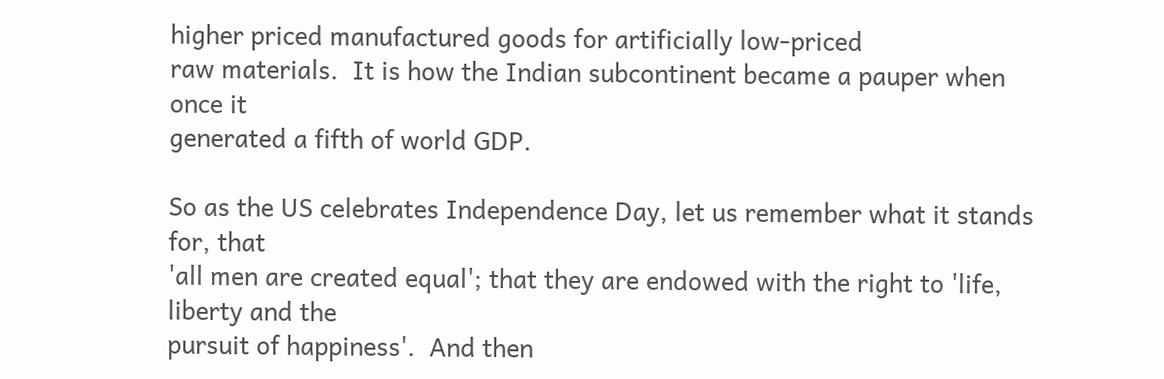higher priced manufactured goods for artificially low-priced
raw materials.  It is how the Indian subcontinent became a pauper when once it
generated a fifth of world GDP.

So as the US celebrates Independence Day, let us remember what it stands for, that
'all men are created equal'; that they are endowed with the right to 'life, liberty and the
pursuit of happiness'.  And then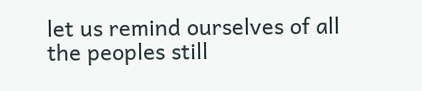let us remind ourselves of all the peoples still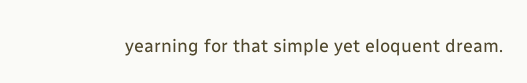yearning for that simple yet eloquent dream.